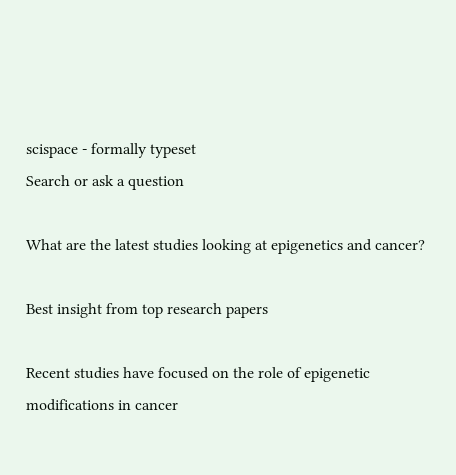scispace - formally typeset
Search or ask a question

What are the latest studies looking at epigenetics and cancer?

Best insight from top research papers

Recent studies have focused on the role of epigenetic modifications in cancer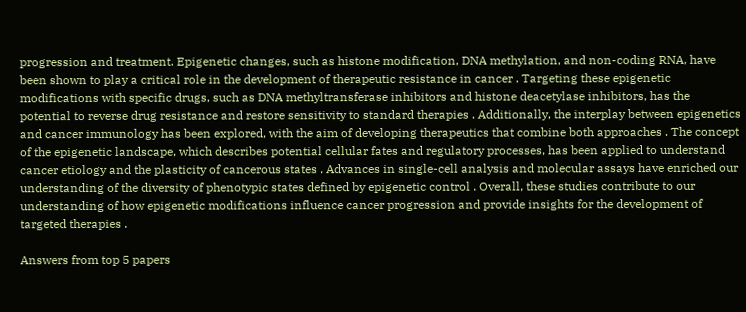progression and treatment. Epigenetic changes, such as histone modification, DNA methylation, and non-coding RNA, have been shown to play a critical role in the development of therapeutic resistance in cancer . Targeting these epigenetic modifications with specific drugs, such as DNA methyltransferase inhibitors and histone deacetylase inhibitors, has the potential to reverse drug resistance and restore sensitivity to standard therapies . Additionally, the interplay between epigenetics and cancer immunology has been explored, with the aim of developing therapeutics that combine both approaches . The concept of the epigenetic landscape, which describes potential cellular fates and regulatory processes, has been applied to understand cancer etiology and the plasticity of cancerous states . Advances in single-cell analysis and molecular assays have enriched our understanding of the diversity of phenotypic states defined by epigenetic control . Overall, these studies contribute to our understanding of how epigenetic modifications influence cancer progression and provide insights for the development of targeted therapies .

Answers from top 5 papers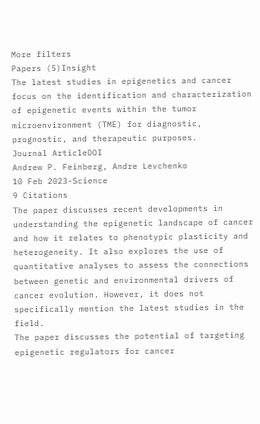More filters
Papers (5)Insight
The latest studies in epigenetics and cancer focus on the identification and characterization of epigenetic events within the tumor microenvironment (TME) for diagnostic, prognostic, and therapeutic purposes.
Journal ArticleDOI
Andrew P. Feinberg, Andre Levchenko
10 Feb 2023-Science
9 Citations
The paper discusses recent developments in understanding the epigenetic landscape of cancer and how it relates to phenotypic plasticity and heterogeneity. It also explores the use of quantitative analyses to assess the connections between genetic and environmental drivers of cancer evolution. However, it does not specifically mention the latest studies in the field.
The paper discusses the potential of targeting epigenetic regulators for cancer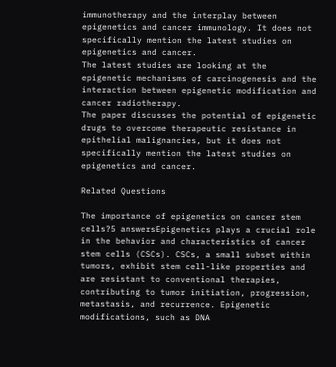immunotherapy and the interplay between epigenetics and cancer immunology. It does not specifically mention the latest studies on epigenetics and cancer.
The latest studies are looking at the epigenetic mechanisms of carcinogenesis and the interaction between epigenetic modification and cancer radiotherapy.
The paper discusses the potential of epigenetic drugs to overcome therapeutic resistance in epithelial malignancies, but it does not specifically mention the latest studies on epigenetics and cancer.

Related Questions

The importance of epigenetics on cancer stem cells?5 answersEpigenetics plays a crucial role in the behavior and characteristics of cancer stem cells (CSCs). CSCs, a small subset within tumors, exhibit stem cell-like properties and are resistant to conventional therapies, contributing to tumor initiation, progression, metastasis, and recurrence. Epigenetic modifications, such as DNA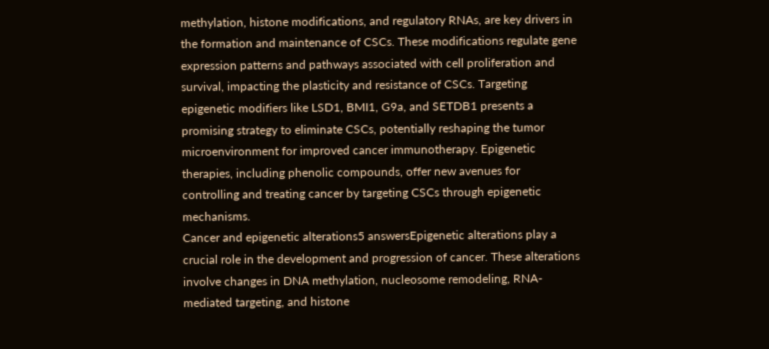methylation, histone modifications, and regulatory RNAs, are key drivers in the formation and maintenance of CSCs. These modifications regulate gene expression patterns and pathways associated with cell proliferation and survival, impacting the plasticity and resistance of CSCs. Targeting epigenetic modifiers like LSD1, BMI1, G9a, and SETDB1 presents a promising strategy to eliminate CSCs, potentially reshaping the tumor microenvironment for improved cancer immunotherapy. Epigenetic therapies, including phenolic compounds, offer new avenues for controlling and treating cancer by targeting CSCs through epigenetic mechanisms.
Cancer and epigenetic alterations5 answersEpigenetic alterations play a crucial role in the development and progression of cancer. These alterations involve changes in DNA methylation, nucleosome remodeling, RNA-mediated targeting, and histone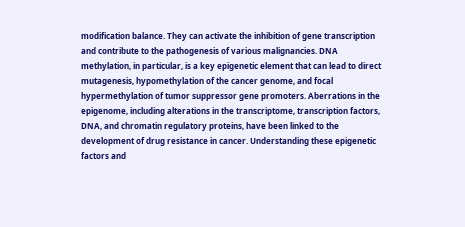modification balance. They can activate the inhibition of gene transcription and contribute to the pathogenesis of various malignancies. DNA methylation, in particular, is a key epigenetic element that can lead to direct mutagenesis, hypomethylation of the cancer genome, and focal hypermethylation of tumor suppressor gene promoters. Aberrations in the epigenome, including alterations in the transcriptome, transcription factors, DNA, and chromatin regulatory proteins, have been linked to the development of drug resistance in cancer. Understanding these epigenetic factors and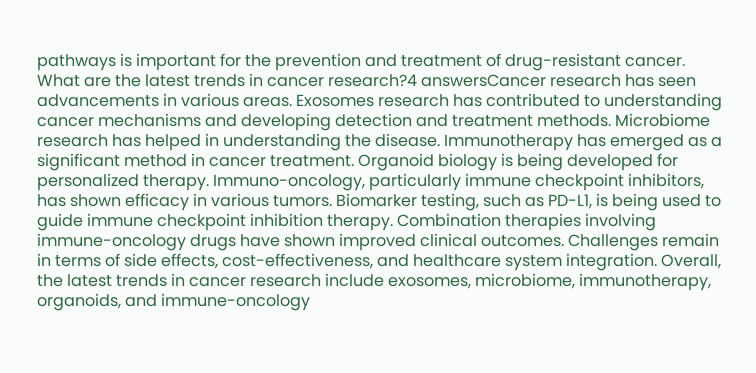pathways is important for the prevention and treatment of drug-resistant cancer.
What are the latest trends in cancer research?4 answersCancer research has seen advancements in various areas. Exosomes research has contributed to understanding cancer mechanisms and developing detection and treatment methods. Microbiome research has helped in understanding the disease. Immunotherapy has emerged as a significant method in cancer treatment. Organoid biology is being developed for personalized therapy. Immuno-oncology, particularly immune checkpoint inhibitors, has shown efficacy in various tumors. Biomarker testing, such as PD-L1, is being used to guide immune checkpoint inhibition therapy. Combination therapies involving immune-oncology drugs have shown improved clinical outcomes. Challenges remain in terms of side effects, cost-effectiveness, and healthcare system integration. Overall, the latest trends in cancer research include exosomes, microbiome, immunotherapy, organoids, and immune-oncology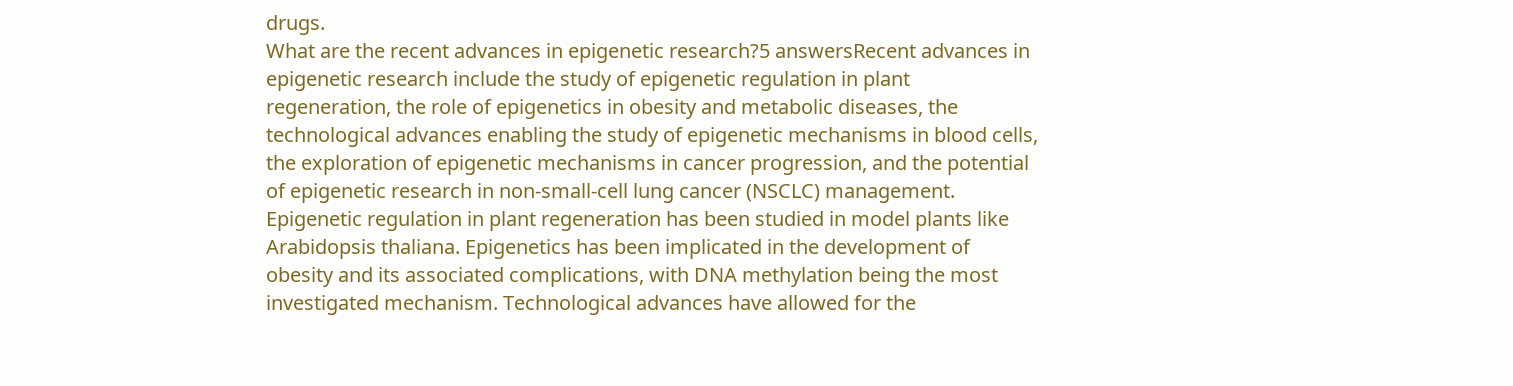drugs.
What are the recent advances in epigenetic research?5 answersRecent advances in epigenetic research include the study of epigenetic regulation in plant regeneration, the role of epigenetics in obesity and metabolic diseases, the technological advances enabling the study of epigenetic mechanisms in blood cells, the exploration of epigenetic mechanisms in cancer progression, and the potential of epigenetic research in non-small-cell lung cancer (NSCLC) management. Epigenetic regulation in plant regeneration has been studied in model plants like Arabidopsis thaliana. Epigenetics has been implicated in the development of obesity and its associated complications, with DNA methylation being the most investigated mechanism. Technological advances have allowed for the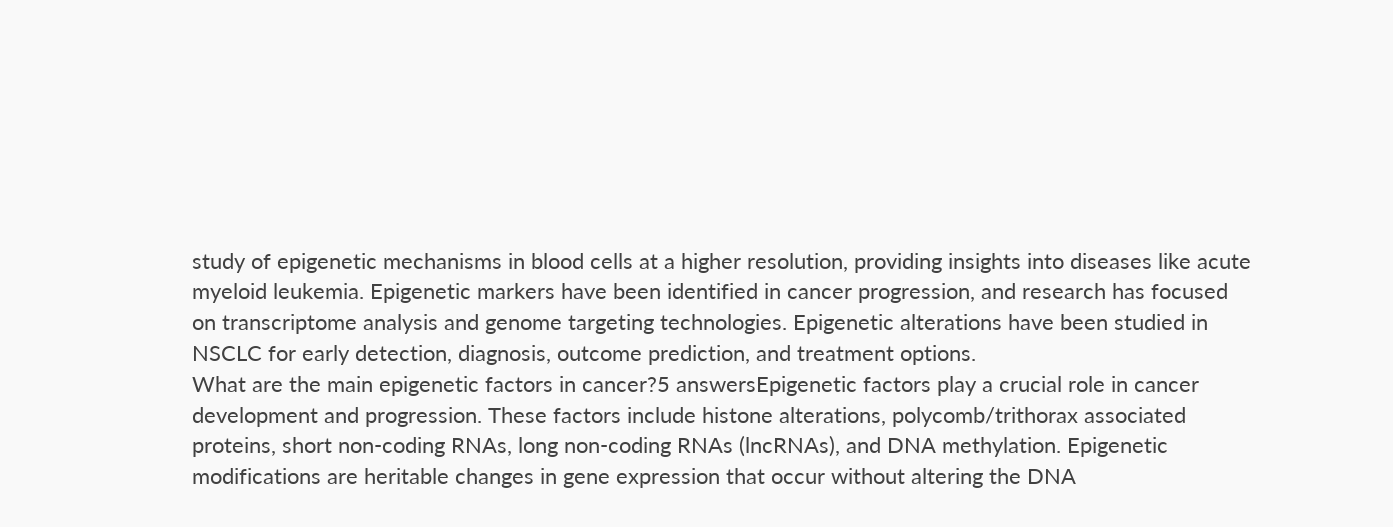study of epigenetic mechanisms in blood cells at a higher resolution, providing insights into diseases like acute myeloid leukemia. Epigenetic markers have been identified in cancer progression, and research has focused on transcriptome analysis and genome targeting technologies. Epigenetic alterations have been studied in NSCLC for early detection, diagnosis, outcome prediction, and treatment options.
What are the main epigenetic factors in cancer?5 answersEpigenetic factors play a crucial role in cancer development and progression. These factors include histone alterations, polycomb/trithorax associated proteins, short non-coding RNAs, long non-coding RNAs (lncRNAs), and DNA methylation. Epigenetic modifications are heritable changes in gene expression that occur without altering the DNA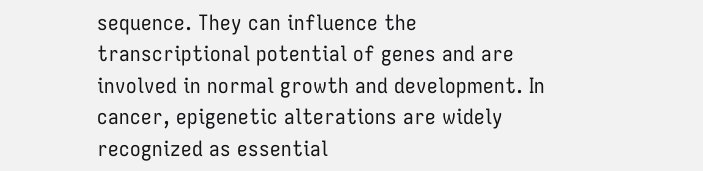sequence. They can influence the transcriptional potential of genes and are involved in normal growth and development. In cancer, epigenetic alterations are widely recognized as essential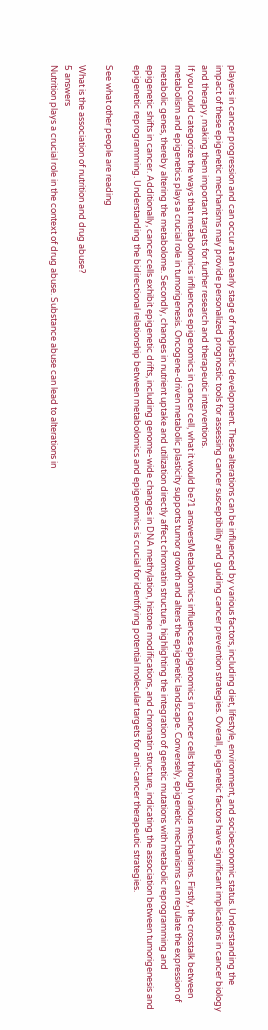players in cancer progression and can occur at an early stage of neoplastic development. These alterations can be influenced by various factors, including diet, lifestyle, environment, and socioeconomic status. Understanding the impact of these epigenetic mechanisms may provide personalized prognostic tools for assessing cancer susceptibility and guiding cancer prevention strategies. Overall, epigenetic factors have significant implications in cancer biology and therapy, making them important targets for further research and therapeutic interventions.
If you could categorize the ways that metabolomics influences epigenomics in cancer cell, what it would be?1 answersMetabolomics influences epigenomics in cancer cells through various mechanisms. Firstly, the crosstalk between metabolism and epigenetics plays a crucial role in tumorigenesis. Oncogene-driven metabolic plasticity supports tumor growth and alters the epigenetic landscape. Conversely, epigenetic mechanisms can regulate the expression of metabolic genes, thereby altering the metabolome. Secondly, changes in nutrient uptake and utilization directly affect chromatin structure, highlighting the integration of genetic mutations with metabolic reprogramming and epigenetic shifts in cancer. Additionally, cancer cells exhibit epigenetic drifts, including genome-wide changes in DNA methylation, histone modifications, and chromatin structure, indicating the association between tumorigenesis and epigenetic reprogramming. Understanding the bidirectional relationship between metabolomics and epigenomics is crucial for identifying potential molecular targets for anti-cancer therapeutic strategies.

See what other people are reading

What is the association of nutrition and drug abuse?
5 answers
Nutrition plays a crucial role in the context of drug abuse. Substance abuse can lead to alterations in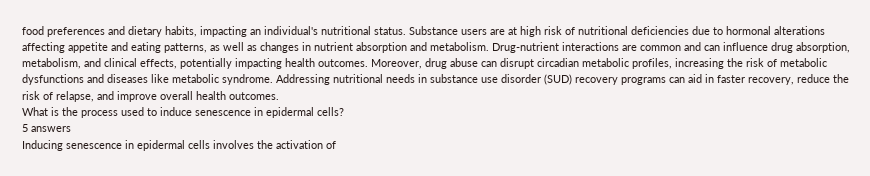food preferences and dietary habits, impacting an individual's nutritional status. Substance users are at high risk of nutritional deficiencies due to hormonal alterations affecting appetite and eating patterns, as well as changes in nutrient absorption and metabolism. Drug-nutrient interactions are common and can influence drug absorption, metabolism, and clinical effects, potentially impacting health outcomes. Moreover, drug abuse can disrupt circadian metabolic profiles, increasing the risk of metabolic dysfunctions and diseases like metabolic syndrome. Addressing nutritional needs in substance use disorder (SUD) recovery programs can aid in faster recovery, reduce the risk of relapse, and improve overall health outcomes.
What is the process used to induce senescence in epidermal cells?
5 answers
Inducing senescence in epidermal cells involves the activation of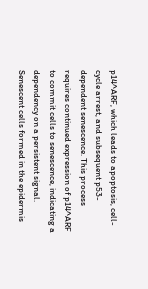p14^ARF, which leads to apoptosis, cell-cycle arrest, and subsequent p53-dependent senescence. This process requires continued expression of p14^ARF to commit cells to senescence, indicating a dependency on a persistent signal. Senescent cells formed in the epidermis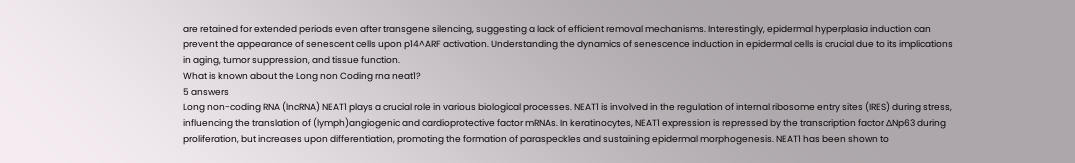are retained for extended periods even after transgene silencing, suggesting a lack of efficient removal mechanisms. Interestingly, epidermal hyperplasia induction can prevent the appearance of senescent cells upon p14^ARF activation. Understanding the dynamics of senescence induction in epidermal cells is crucial due to its implications in aging, tumor suppression, and tissue function.
What is known about the Long non Coding rna neat1?
5 answers
Long non-coding RNA (lncRNA) NEAT1 plays a crucial role in various biological processes. NEAT1 is involved in the regulation of internal ribosome entry sites (IRES) during stress, influencing the translation of (lymph)angiogenic and cardioprotective factor mRNAs. In keratinocytes, NEAT1 expression is repressed by the transcription factor ∆Np63 during proliferation, but increases upon differentiation, promoting the formation of paraspeckles and sustaining epidermal morphogenesis. NEAT1 has been shown to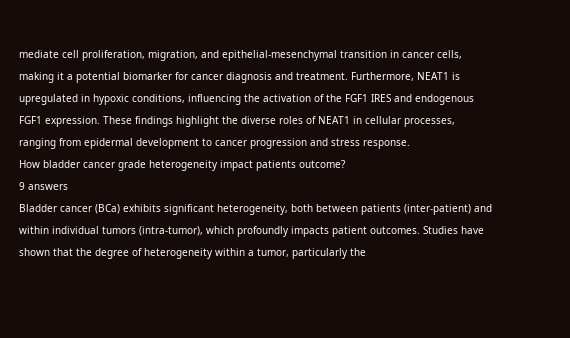mediate cell proliferation, migration, and epithelial-mesenchymal transition in cancer cells, making it a potential biomarker for cancer diagnosis and treatment. Furthermore, NEAT1 is upregulated in hypoxic conditions, influencing the activation of the FGF1 IRES and endogenous FGF1 expression. These findings highlight the diverse roles of NEAT1 in cellular processes, ranging from epidermal development to cancer progression and stress response.
How bladder cancer grade heterogeneity impact patients outcome?
9 answers
Bladder cancer (BCa) exhibits significant heterogeneity, both between patients (inter-patient) and within individual tumors (intra-tumor), which profoundly impacts patient outcomes. Studies have shown that the degree of heterogeneity within a tumor, particularly the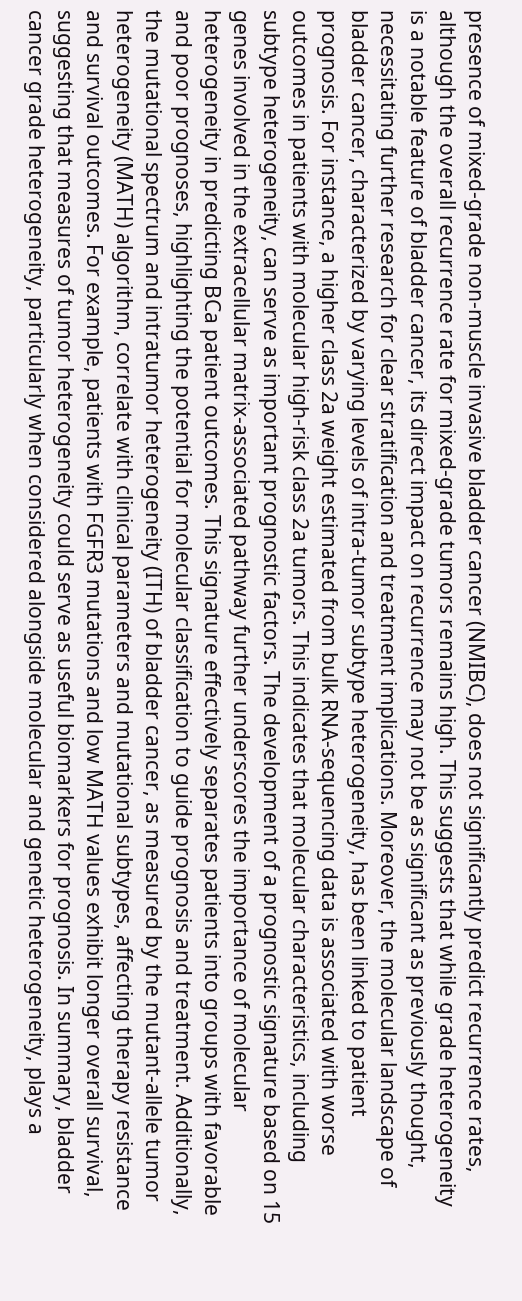presence of mixed-grade non-muscle invasive bladder cancer (NMIBC), does not significantly predict recurrence rates, although the overall recurrence rate for mixed-grade tumors remains high. This suggests that while grade heterogeneity is a notable feature of bladder cancer, its direct impact on recurrence may not be as significant as previously thought, necessitating further research for clear stratification and treatment implications. Moreover, the molecular landscape of bladder cancer, characterized by varying levels of intra-tumor subtype heterogeneity, has been linked to patient prognosis. For instance, a higher class 2a weight estimated from bulk RNA-sequencing data is associated with worse outcomes in patients with molecular high-risk class 2a tumors. This indicates that molecular characteristics, including subtype heterogeneity, can serve as important prognostic factors. The development of a prognostic signature based on 15 genes involved in the extracellular matrix-associated pathway further underscores the importance of molecular heterogeneity in predicting BCa patient outcomes. This signature effectively separates patients into groups with favorable and poor prognoses, highlighting the potential for molecular classification to guide prognosis and treatment. Additionally, the mutational spectrum and intratumor heterogeneity (ITH) of bladder cancer, as measured by the mutant-allele tumor heterogeneity (MATH) algorithm, correlate with clinical parameters and mutational subtypes, affecting therapy resistance and survival outcomes. For example, patients with FGFR3 mutations and low MATH values exhibit longer overall survival, suggesting that measures of tumor heterogeneity could serve as useful biomarkers for prognosis. In summary, bladder cancer grade heterogeneity, particularly when considered alongside molecular and genetic heterogeneity, plays a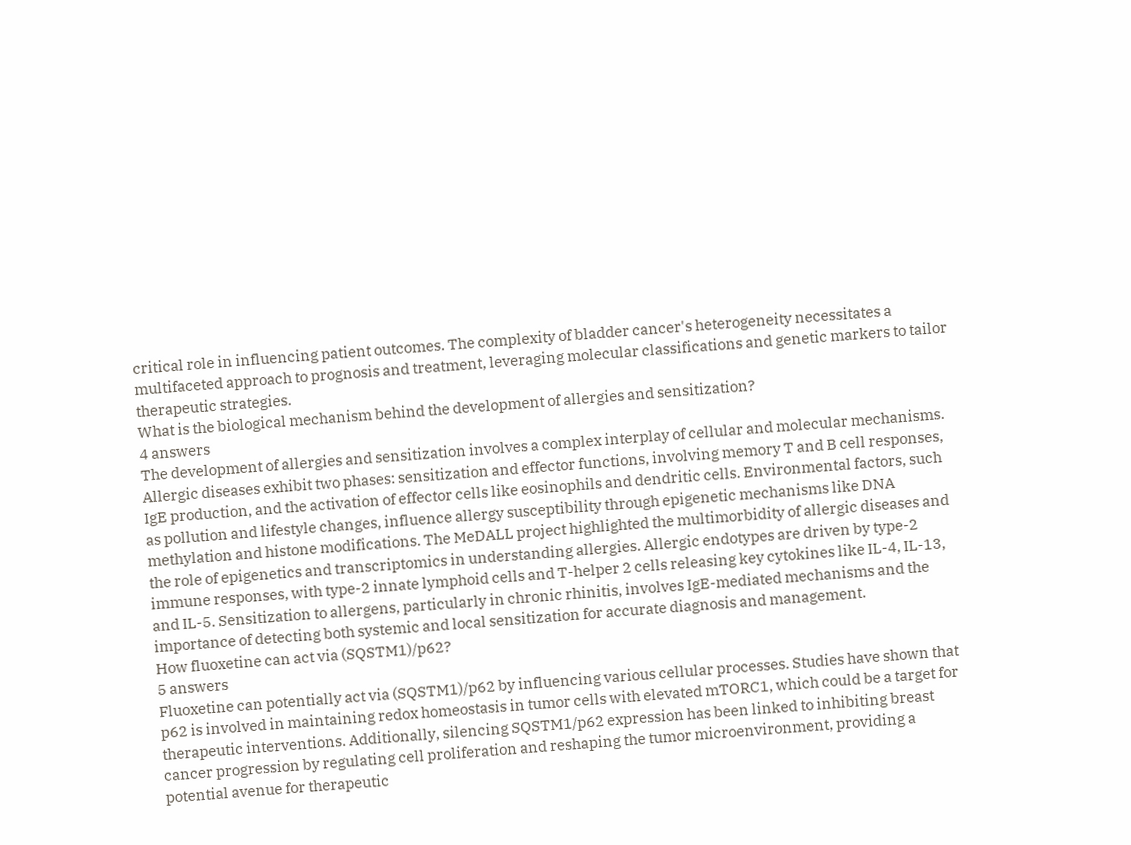critical role in influencing patient outcomes. The complexity of bladder cancer's heterogeneity necessitates a multifaceted approach to prognosis and treatment, leveraging molecular classifications and genetic markers to tailor therapeutic strategies.
What is the biological mechanism behind the development of allergies and sensitization?
4 answers
The development of allergies and sensitization involves a complex interplay of cellular and molecular mechanisms. Allergic diseases exhibit two phases: sensitization and effector functions, involving memory T and B cell responses, IgE production, and the activation of effector cells like eosinophils and dendritic cells. Environmental factors, such as pollution and lifestyle changes, influence allergy susceptibility through epigenetic mechanisms like DNA methylation and histone modifications. The MeDALL project highlighted the multimorbidity of allergic diseases and the role of epigenetics and transcriptomics in understanding allergies. Allergic endotypes are driven by type-2 immune responses, with type-2 innate lymphoid cells and T-helper 2 cells releasing key cytokines like IL-4, IL-13, and IL-5. Sensitization to allergens, particularly in chronic rhinitis, involves IgE-mediated mechanisms and the importance of detecting both systemic and local sensitization for accurate diagnosis and management.
How fluoxetine can act via (SQSTM1)/p62?
5 answers
Fluoxetine can potentially act via (SQSTM1)/p62 by influencing various cellular processes. Studies have shown that p62 is involved in maintaining redox homeostasis in tumor cells with elevated mTORC1, which could be a target for therapeutic interventions. Additionally, silencing SQSTM1/p62 expression has been linked to inhibiting breast cancer progression by regulating cell proliferation and reshaping the tumor microenvironment, providing a potential avenue for therapeutic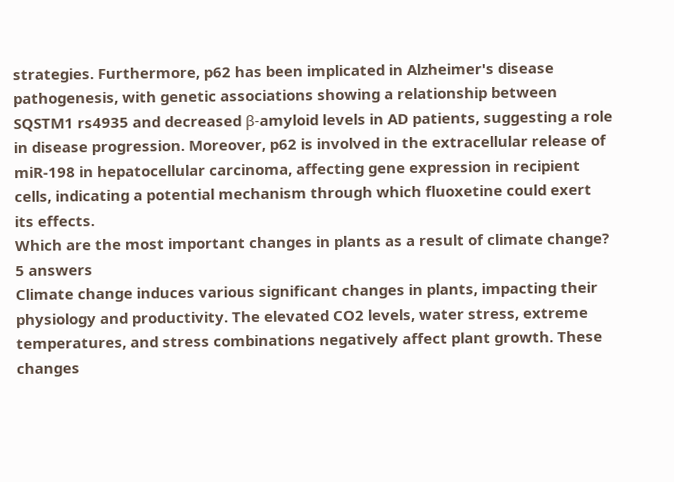strategies. Furthermore, p62 has been implicated in Alzheimer's disease pathogenesis, with genetic associations showing a relationship between SQSTM1 rs4935 and decreased β-amyloid levels in AD patients, suggesting a role in disease progression. Moreover, p62 is involved in the extracellular release of miR-198 in hepatocellular carcinoma, affecting gene expression in recipient cells, indicating a potential mechanism through which fluoxetine could exert its effects.
Which are the most important changes in plants as a result of climate change?
5 answers
Climate change induces various significant changes in plants, impacting their physiology and productivity. The elevated CO2 levels, water stress, extreme temperatures, and stress combinations negatively affect plant growth. These changes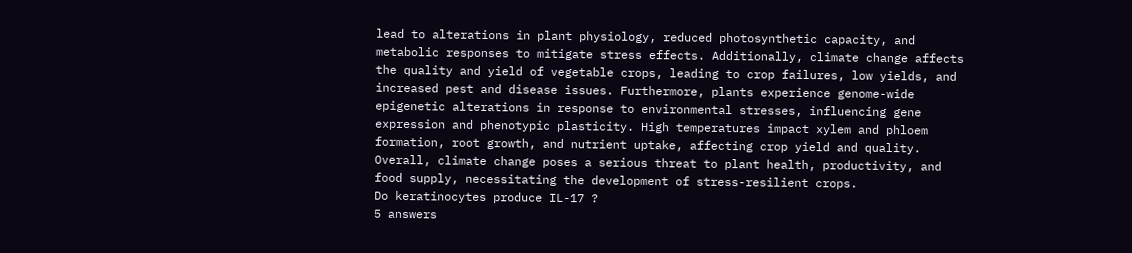lead to alterations in plant physiology, reduced photosynthetic capacity, and metabolic responses to mitigate stress effects. Additionally, climate change affects the quality and yield of vegetable crops, leading to crop failures, low yields, and increased pest and disease issues. Furthermore, plants experience genome-wide epigenetic alterations in response to environmental stresses, influencing gene expression and phenotypic plasticity. High temperatures impact xylem and phloem formation, root growth, and nutrient uptake, affecting crop yield and quality. Overall, climate change poses a serious threat to plant health, productivity, and food supply, necessitating the development of stress-resilient crops.
Do keratinocytes produce IL-17 ?
5 answers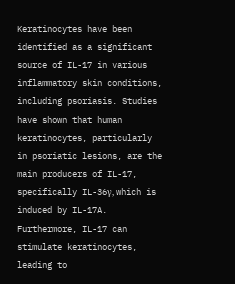Keratinocytes have been identified as a significant source of IL-17 in various inflammatory skin conditions, including psoriasis. Studies have shown that human keratinocytes, particularly in psoriatic lesions, are the main producers of IL-17, specifically IL-36γ, which is induced by IL-17A. Furthermore, IL-17 can stimulate keratinocytes, leading to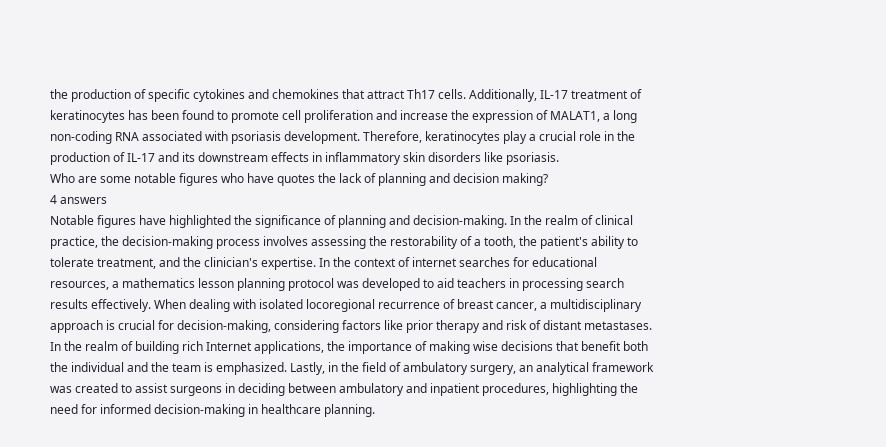the production of specific cytokines and chemokines that attract Th17 cells. Additionally, IL-17 treatment of keratinocytes has been found to promote cell proliferation and increase the expression of MALAT1, a long non-coding RNA associated with psoriasis development. Therefore, keratinocytes play a crucial role in the production of IL-17 and its downstream effects in inflammatory skin disorders like psoriasis.
Who are some notable figures who have quotes the lack of planning and decision making?
4 answers
Notable figures have highlighted the significance of planning and decision-making. In the realm of clinical practice, the decision-making process involves assessing the restorability of a tooth, the patient's ability to tolerate treatment, and the clinician's expertise. In the context of internet searches for educational resources, a mathematics lesson planning protocol was developed to aid teachers in processing search results effectively. When dealing with isolated locoregional recurrence of breast cancer, a multidisciplinary approach is crucial for decision-making, considering factors like prior therapy and risk of distant metastases. In the realm of building rich Internet applications, the importance of making wise decisions that benefit both the individual and the team is emphasized. Lastly, in the field of ambulatory surgery, an analytical framework was created to assist surgeons in deciding between ambulatory and inpatient procedures, highlighting the need for informed decision-making in healthcare planning.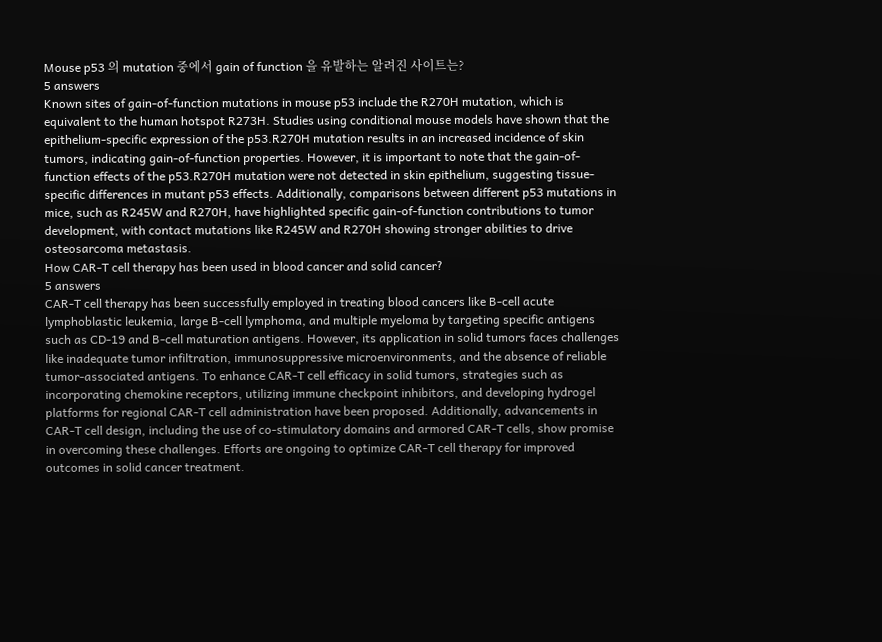Mouse p53 의 mutation 중에서 gain of function 을 유발하는 알려진 사이트는?
5 answers
Known sites of gain-of-function mutations in mouse p53 include the R270H mutation, which is equivalent to the human hotspot R273H. Studies using conditional mouse models have shown that the epithelium-specific expression of the p53.R270H mutation results in an increased incidence of skin tumors, indicating gain-of-function properties. However, it is important to note that the gain-of-function effects of the p53.R270H mutation were not detected in skin epithelium, suggesting tissue-specific differences in mutant p53 effects. Additionally, comparisons between different p53 mutations in mice, such as R245W and R270H, have highlighted specific gain-of-function contributions to tumor development, with contact mutations like R245W and R270H showing stronger abilities to drive osteosarcoma metastasis.
How CAR-T cell therapy has been used in blood cancer and solid cancer?
5 answers
CAR-T cell therapy has been successfully employed in treating blood cancers like B-cell acute lymphoblastic leukemia, large B-cell lymphoma, and multiple myeloma by targeting specific antigens such as CD-19 and B-cell maturation antigens. However, its application in solid tumors faces challenges like inadequate tumor infiltration, immunosuppressive microenvironments, and the absence of reliable tumor-associated antigens. To enhance CAR-T cell efficacy in solid tumors, strategies such as incorporating chemokine receptors, utilizing immune checkpoint inhibitors, and developing hydrogel platforms for regional CAR-T cell administration have been proposed. Additionally, advancements in CAR-T cell design, including the use of co-stimulatory domains and armored CAR-T cells, show promise in overcoming these challenges. Efforts are ongoing to optimize CAR-T cell therapy for improved outcomes in solid cancer treatment.